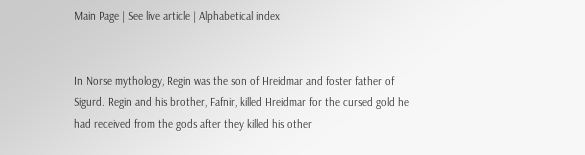Main Page | See live article | Alphabetical index


In Norse mythology, Regin was the son of Hreidmar and foster father of Sigurd. Regin and his brother, Fafnir, killed Hreidmar for the cursed gold he had received from the gods after they killed his other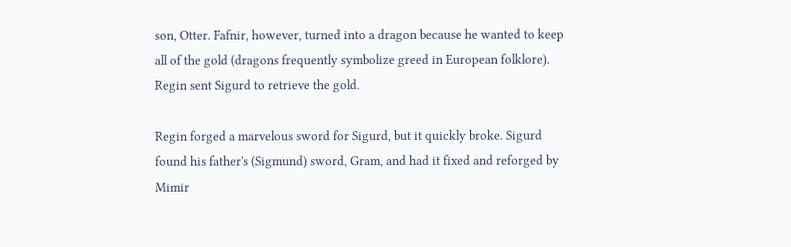son, Otter. Fafnir, however, turned into a dragon because he wanted to keep all of the gold (dragons frequently symbolize greed in European folklore). Regin sent Sigurd to retrieve the gold.

Regin forged a marvelous sword for Sigurd, but it quickly broke. Sigurd found his father's (Sigmund) sword, Gram, and had it fixed and reforged by Mimir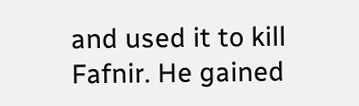and used it to kill Fafnir. He gained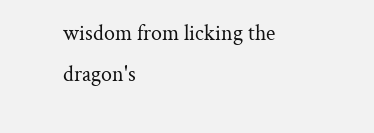wisdom from licking the dragon's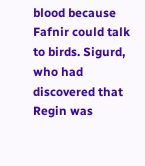blood because Fafnir could talk to birds. Sigurd, who had discovered that Regin was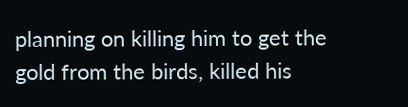planning on killing him to get the gold from the birds, killed his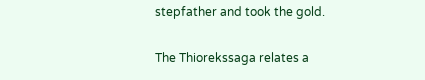stepfather and took the gold.

The Thiorekssaga relates a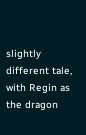slightly different tale, with Regin as the dragon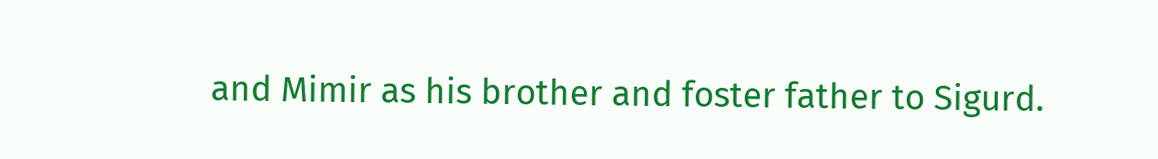and Mimir as his brother and foster father to Sigurd.